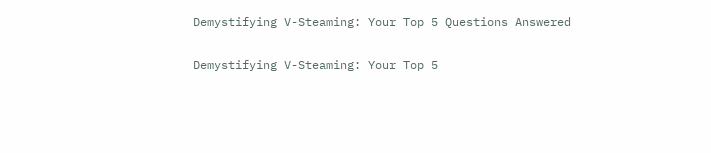Demystifying V-Steaming: Your Top 5 Questions Answered

Demystifying V-Steaming: Your Top 5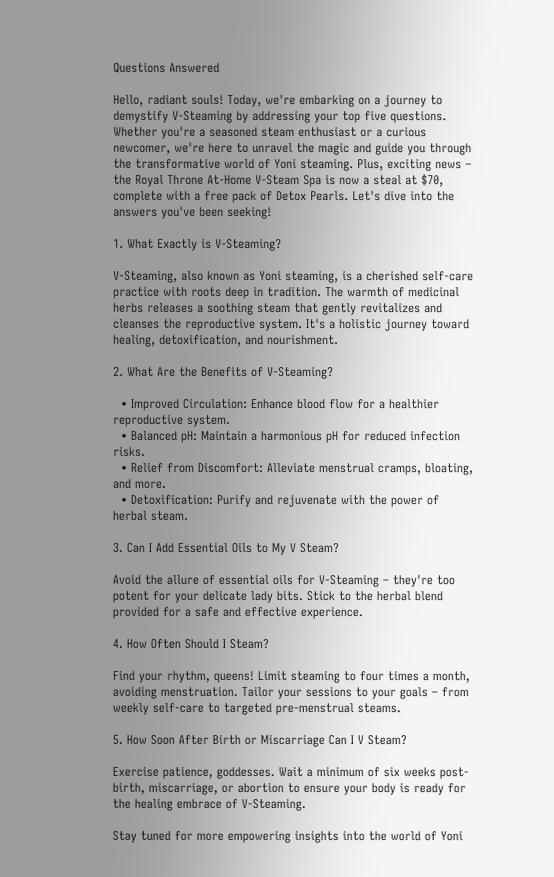Questions Answered

Hello, radiant souls! Today, we're embarking on a journey to demystify V-Steaming by addressing your top five questions. Whether you're a seasoned steam enthusiast or a curious newcomer, we're here to unravel the magic and guide you through the transformative world of Yoni steaming. Plus, exciting news – the Royal Throne At-Home V-Steam Spa is now a steal at $70, complete with a free pack of Detox Pearls. Let's dive into the answers you've been seeking!

1. What Exactly is V-Steaming?

V-Steaming, also known as Yoni steaming, is a cherished self-care practice with roots deep in tradition. The warmth of medicinal herbs releases a soothing steam that gently revitalizes and cleanses the reproductive system. It's a holistic journey toward healing, detoxification, and nourishment.

2. What Are the Benefits of V-Steaming?

  • Improved Circulation: Enhance blood flow for a healthier reproductive system.
  • Balanced pH: Maintain a harmonious pH for reduced infection risks.
  • Relief from Discomfort: Alleviate menstrual cramps, bloating, and more.
  • Detoxification: Purify and rejuvenate with the power of herbal steam.

3. Can I Add Essential Oils to My V Steam?

Avoid the allure of essential oils for V-Steaming – they're too potent for your delicate lady bits. Stick to the herbal blend provided for a safe and effective experience.

4. How Often Should I Steam?

Find your rhythm, queens! Limit steaming to four times a month, avoiding menstruation. Tailor your sessions to your goals – from weekly self-care to targeted pre-menstrual steams.

5. How Soon After Birth or Miscarriage Can I V Steam?

Exercise patience, goddesses. Wait a minimum of six weeks post-birth, miscarriage, or abortion to ensure your body is ready for the healing embrace of V-Steaming.

Stay tuned for more empowering insights into the world of Yoni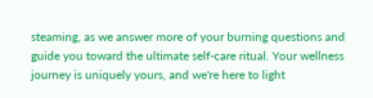steaming, as we answer more of your burning questions and guide you toward the ultimate self-care ritual. Your wellness journey is uniquely yours, and we're here to light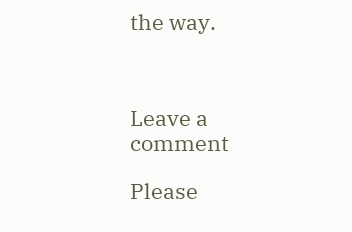the way.



Leave a comment

Please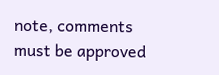note, comments must be approved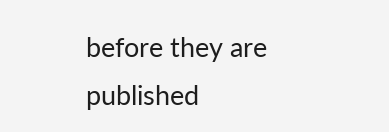before they are published